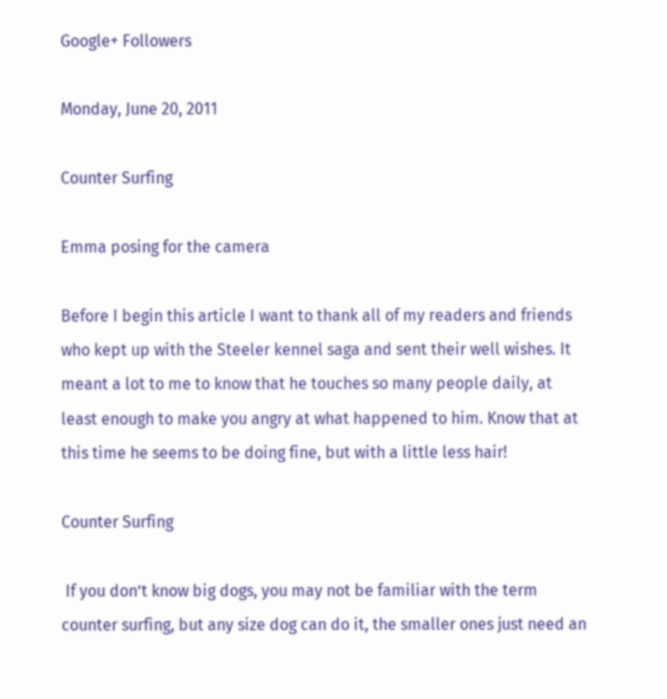Google+ Followers

Monday, June 20, 2011

Counter Surfing

Emma posing for the camera

Before I begin this article I want to thank all of my readers and friends who kept up with the Steeler kennel saga and sent their well wishes. It meant a lot to me to know that he touches so many people daily, at least enough to make you angry at what happened to him. Know that at this time he seems to be doing fine, but with a little less hair!

Counter Surfing

 If you don’t know big dogs, you may not be familiar with the term counter surfing, but any size dog can do it, the smaller ones just need an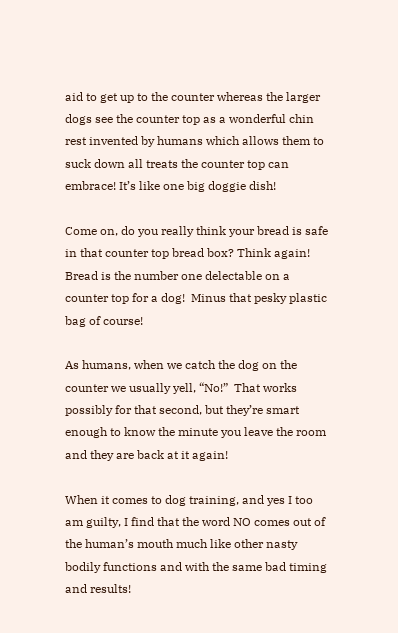aid to get up to the counter whereas the larger dogs see the counter top as a wonderful chin rest invented by humans which allows them to suck down all treats the counter top can embrace! It’s like one big doggie dish!

Come on, do you really think your bread is safe in that counter top bread box? Think again! Bread is the number one delectable on a counter top for a dog!  Minus that pesky plastic bag of course!

As humans, when we catch the dog on the counter we usually yell, “No!”  That works possibly for that second, but they’re smart enough to know the minute you leave the room and they are back at it again!

When it comes to dog training, and yes I too am guilty, I find that the word NO comes out of the human’s mouth much like other nasty bodily functions and with the same bad timing and results!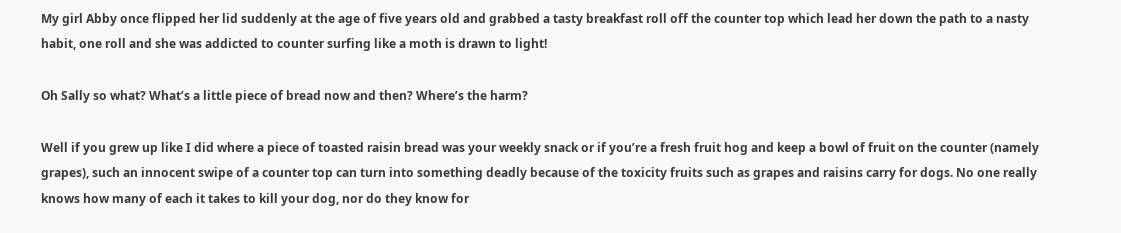My girl Abby once flipped her lid suddenly at the age of five years old and grabbed a tasty breakfast roll off the counter top which lead her down the path to a nasty habit, one roll and she was addicted to counter surfing like a moth is drawn to light!

Oh Sally so what? What’s a little piece of bread now and then? Where’s the harm?

Well if you grew up like I did where a piece of toasted raisin bread was your weekly snack or if you’re a fresh fruit hog and keep a bowl of fruit on the counter (namely grapes), such an innocent swipe of a counter top can turn into something deadly because of the toxicity fruits such as grapes and raisins carry for dogs. No one really knows how many of each it takes to kill your dog, nor do they know for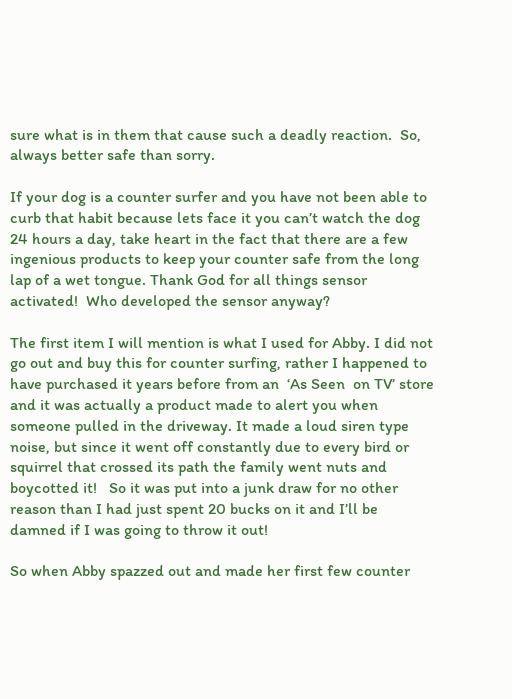sure what is in them that cause such a deadly reaction.  So, always better safe than sorry.

If your dog is a counter surfer and you have not been able to curb that habit because lets face it you can’t watch the dog 24 hours a day, take heart in the fact that there are a few ingenious products to keep your counter safe from the long lap of a wet tongue. Thank God for all things sensor activated!  Who developed the sensor anyway?

The first item I will mention is what I used for Abby. I did not go out and buy this for counter surfing, rather I happened to have purchased it years before from an  ‘As Seen  on TV’ store  and it was actually a product made to alert you when someone pulled in the driveway. It made a loud siren type noise, but since it went off constantly due to every bird or squirrel that crossed its path the family went nuts and boycotted it!   So it was put into a junk draw for no other reason than I had just spent 20 bucks on it and I’ll be damned if I was going to throw it out!

So when Abby spazzed out and made her first few counter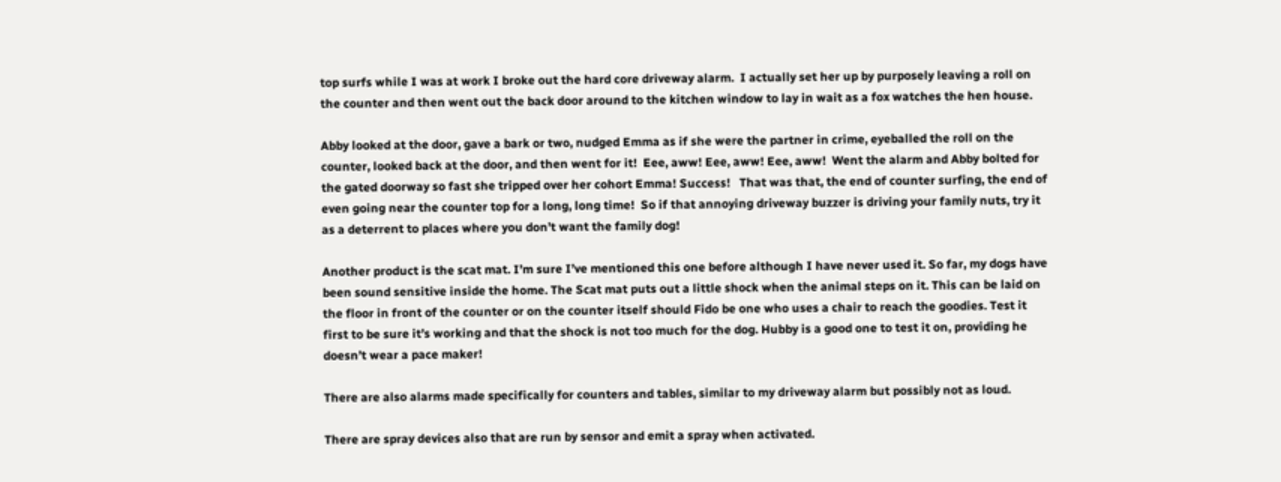top surfs while I was at work I broke out the hard core driveway alarm.  I actually set her up by purposely leaving a roll on the counter and then went out the back door around to the kitchen window to lay in wait as a fox watches the hen house.

Abby looked at the door, gave a bark or two, nudged Emma as if she were the partner in crime, eyeballed the roll on the counter, looked back at the door, and then went for it!  Eee, aww! Eee, aww! Eee, aww!  Went the alarm and Abby bolted for the gated doorway so fast she tripped over her cohort Emma! Success!   That was that, the end of counter surfing, the end of even going near the counter top for a long, long time!  So if that annoying driveway buzzer is driving your family nuts, try it as a deterrent to places where you don’t want the family dog!

Another product is the scat mat. I’m sure I’ve mentioned this one before although I have never used it. So far, my dogs have been sound sensitive inside the home. The Scat mat puts out a little shock when the animal steps on it. This can be laid on the floor in front of the counter or on the counter itself should Fido be one who uses a chair to reach the goodies. Test it first to be sure it’s working and that the shock is not too much for the dog. Hubby is a good one to test it on, providing he doesn’t wear a pace maker!

There are also alarms made specifically for counters and tables, similar to my driveway alarm but possibly not as loud.

There are spray devices also that are run by sensor and emit a spray when activated.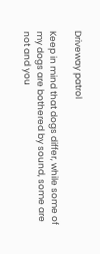Driveway patrol

Keep in mind that dogs differ, while some of my dogs are bothered by sound, some are not and you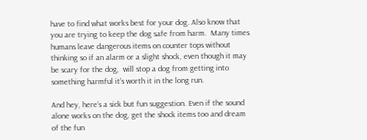have to find what works best for your dog. Also know that you are trying to keep the dog safe from harm.  Many times humans leave dangerous items on counter tops without thinking so if an alarm or a slight shock, even though it may be scary for the dog,  will stop a dog from getting into something harmful it’s worth it in the long run.

And hey, here’s a sick but fun suggestion. Even if the sound alone works on the dog, get the shock items too and dream of the fun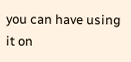you can have using it on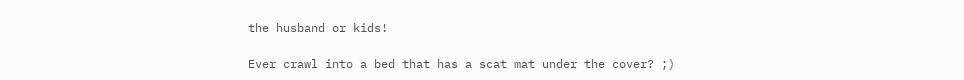the husband or kids!

Ever crawl into a bed that has a scat mat under the cover? ;)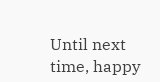Until next time, happy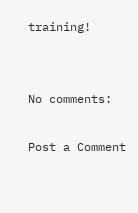training!


No comments:

Post a Comment